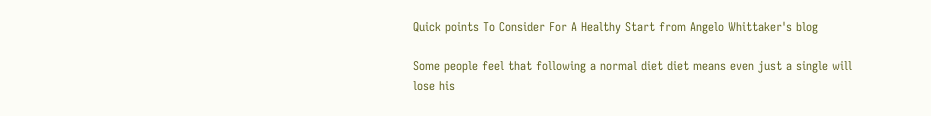Quick points To Consider For A Healthy Start from Angelo Whittaker's blog

Some people feel that following a normal diet diet means even just a single will lose his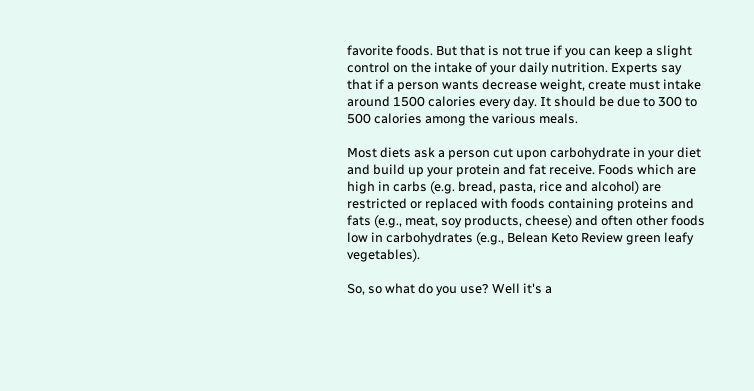favorite foods. But that is not true if you can keep a slight control on the intake of your daily nutrition. Experts say that if a person wants decrease weight, create must intake around 1500 calories every day. It should be due to 300 to 500 calories among the various meals.

Most diets ask a person cut upon carbohydrate in your diet and build up your protein and fat receive. Foods which are high in carbs (e.g. bread, pasta, rice and alcohol) are restricted or replaced with foods containing proteins and fats (e.g., meat, soy products, cheese) and often other foods low in carbohydrates (e.g., Belean Keto Review green leafy vegetables).

So, so what do you use? Well it's a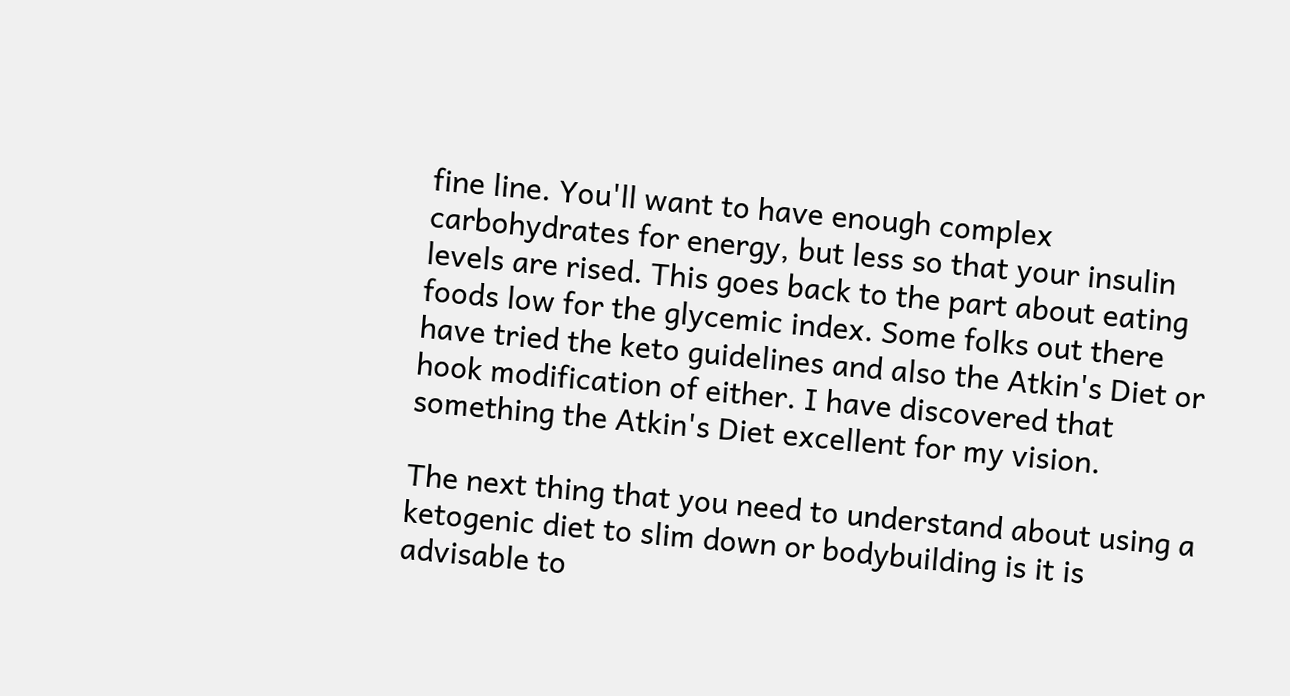fine line. You'll want to have enough complex carbohydrates for energy, but less so that your insulin levels are rised. This goes back to the part about eating foods low for the glycemic index. Some folks out there have tried the keto guidelines and also the Atkin's Diet or hook modification of either. I have discovered that something the Atkin's Diet excellent for my vision.

The next thing that you need to understand about using a ketogenic diet to slim down or bodybuilding is it is advisable to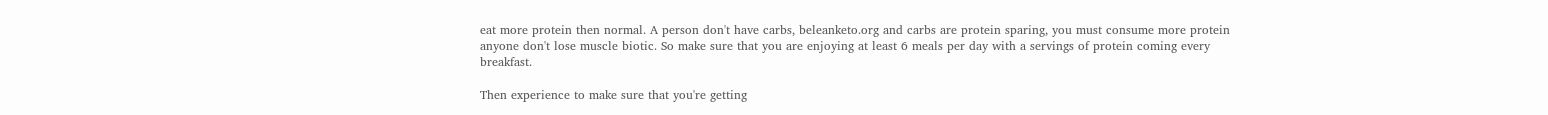eat more protein then normal. A person don't have carbs, beleanketo.org and carbs are protein sparing, you must consume more protein anyone don't lose muscle biotic. So make sure that you are enjoying at least 6 meals per day with a servings of protein coming every breakfast.

Then experience to make sure that you're getting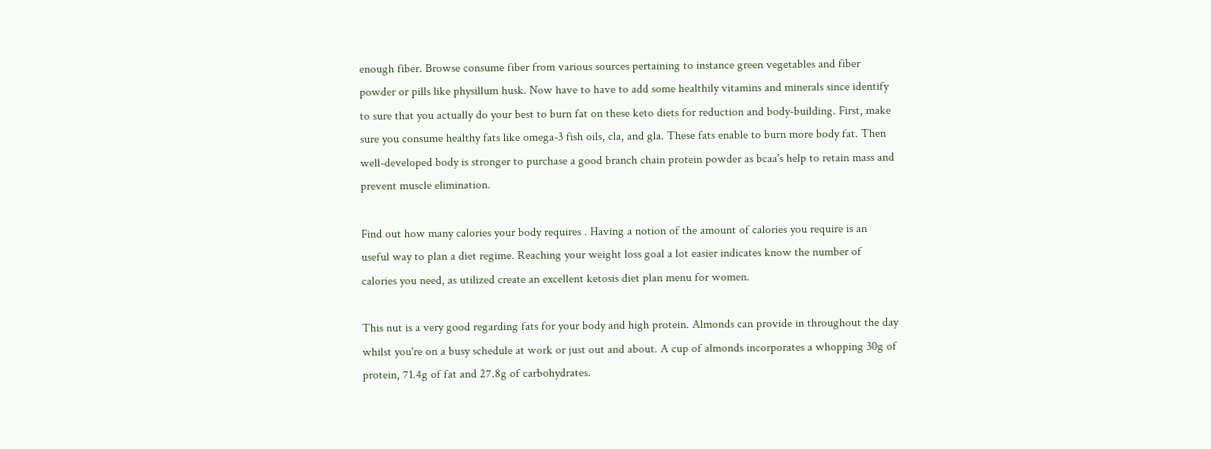enough fiber. Browse consume fiber from various sources pertaining to instance green vegetables and fiber powder or pills like physillum husk. Now have to have to add some healthily vitamins and minerals since identify to sure that you actually do your best to burn fat on these keto diets for reduction and body-building. First, make sure you consume healthy fats like omega-3 fish oils, cla, and gla. These fats enable to burn more body fat. Then well-developed body is stronger to purchase a good branch chain protein powder as bcaa's help to retain mass and prevent muscle elimination.

Find out how many calories your body requires . Having a notion of the amount of calories you require is an useful way to plan a diet regime. Reaching your weight loss goal a lot easier indicates know the number of calories you need, as utilized create an excellent ketosis diet plan menu for women.

This nut is a very good regarding fats for your body and high protein. Almonds can provide in throughout the day whilst you're on a busy schedule at work or just out and about. A cup of almonds incorporates a whopping 30g of protein, 71.4g of fat and 27.8g of carbohydrates.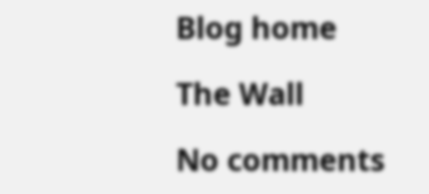Blog home

The Wall

No comments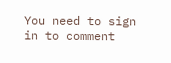You need to sign in to comment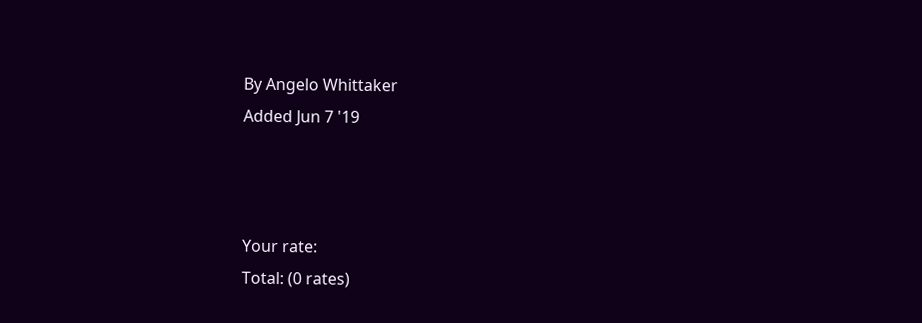By Angelo Whittaker
Added Jun 7 '19



Your rate:
Total: (0 rates)